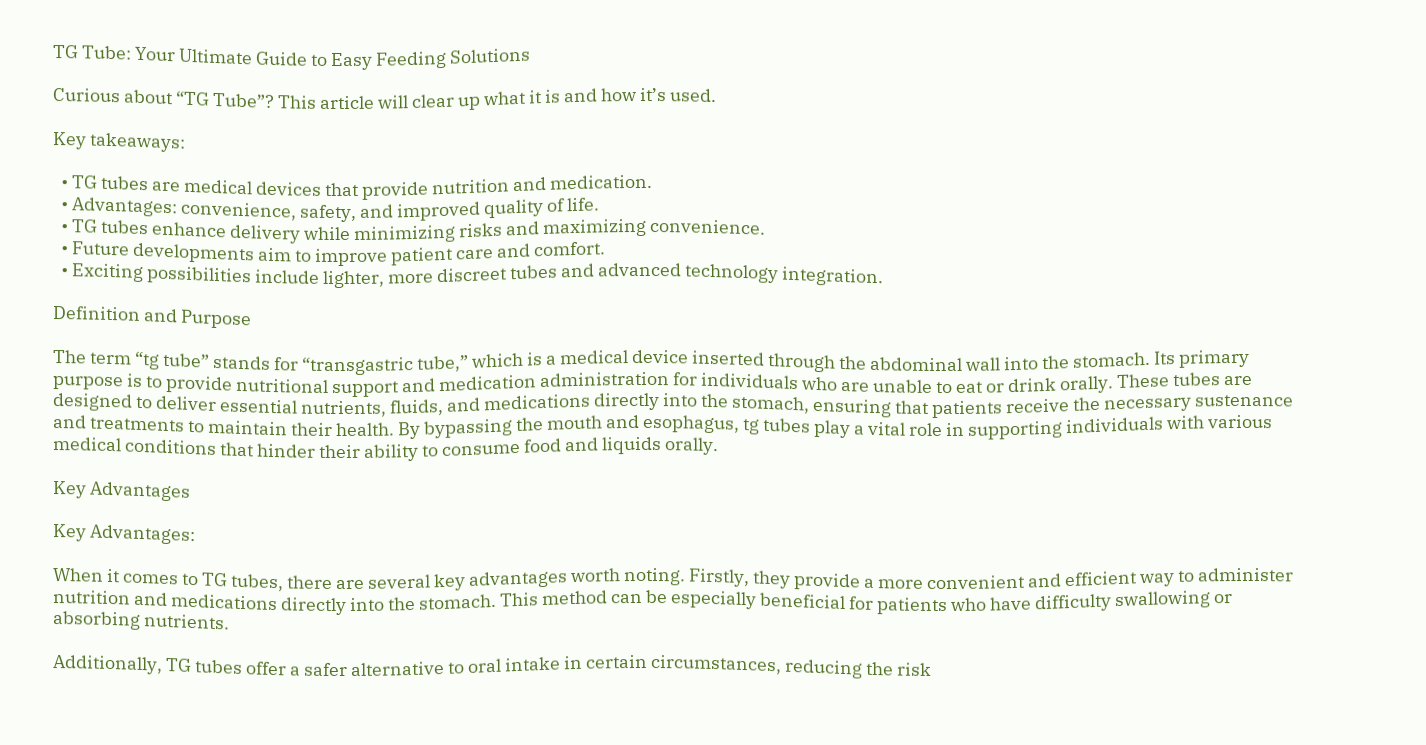TG Tube: Your Ultimate Guide to Easy Feeding Solutions

Curious about “TG Tube”? This article will clear up what it is and how it’s used.

Key takeaways:

  • TG tubes are medical devices that provide nutrition and medication.
  • Advantages: convenience, safety, and improved quality of life.
  • TG tubes enhance delivery while minimizing risks and maximizing convenience.
  • Future developments aim to improve patient care and comfort.
  • Exciting possibilities include lighter, more discreet tubes and advanced technology integration.

Definition and Purpose

The term “tg tube” stands for “transgastric tube,” which is a medical device inserted through the abdominal wall into the stomach. Its primary purpose is to provide nutritional support and medication administration for individuals who are unable to eat or drink orally. These tubes are designed to deliver essential nutrients, fluids, and medications directly into the stomach, ensuring that patients receive the necessary sustenance and treatments to maintain their health. By bypassing the mouth and esophagus, tg tubes play a vital role in supporting individuals with various medical conditions that hinder their ability to consume food and liquids orally.

Key Advantages

Key Advantages:

When it comes to TG tubes, there are several key advantages worth noting. Firstly, they provide a more convenient and efficient way to administer nutrition and medications directly into the stomach. This method can be especially beneficial for patients who have difficulty swallowing or absorbing nutrients.

Additionally, TG tubes offer a safer alternative to oral intake in certain circumstances, reducing the risk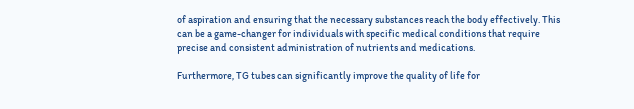of aspiration and ensuring that the necessary substances reach the body effectively. This can be a game-changer for individuals with specific medical conditions that require precise and consistent administration of nutrients and medications.

Furthermore, TG tubes can significantly improve the quality of life for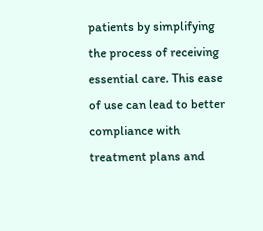patients by simplifying the process of receiving essential care. This ease of use can lead to better compliance with treatment plans and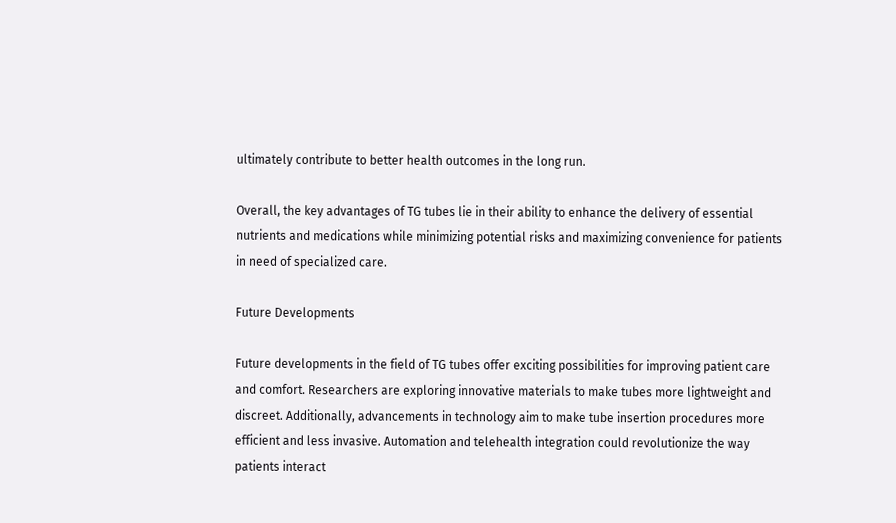ultimately contribute to better health outcomes in the long run.

Overall, the key advantages of TG tubes lie in their ability to enhance the delivery of essential nutrients and medications while minimizing potential risks and maximizing convenience for patients in need of specialized care.

Future Developments

Future developments in the field of TG tubes offer exciting possibilities for improving patient care and comfort. Researchers are exploring innovative materials to make tubes more lightweight and discreet. Additionally, advancements in technology aim to make tube insertion procedures more efficient and less invasive. Automation and telehealth integration could revolutionize the way patients interact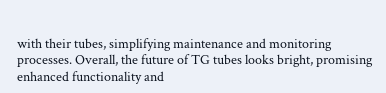with their tubes, simplifying maintenance and monitoring processes. Overall, the future of TG tubes looks bright, promising enhanced functionality and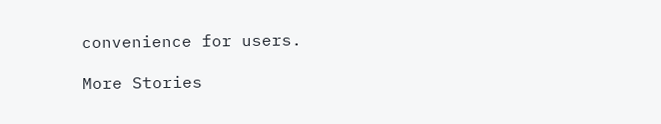convenience for users.

More Stories